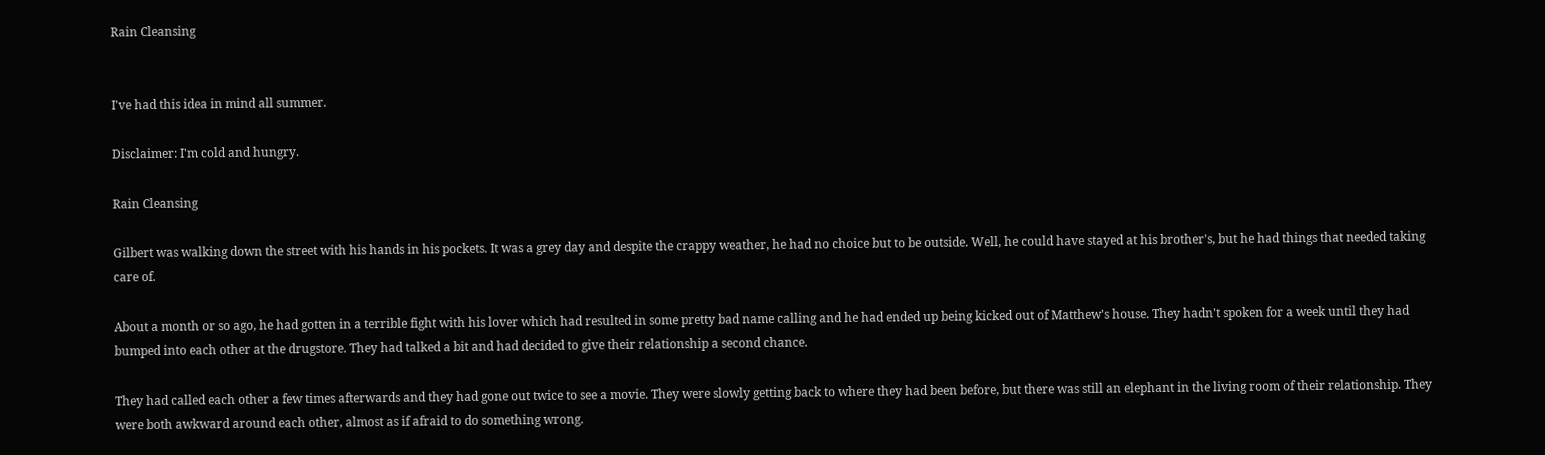Rain Cleansing


I've had this idea in mind all summer.

Disclaimer: I'm cold and hungry.

Rain Cleansing

Gilbert was walking down the street with his hands in his pockets. It was a grey day and despite the crappy weather, he had no choice but to be outside. Well, he could have stayed at his brother's, but he had things that needed taking care of.

About a month or so ago, he had gotten in a terrible fight with his lover which had resulted in some pretty bad name calling and he had ended up being kicked out of Matthew's house. They hadn't spoken for a week until they had bumped into each other at the drugstore. They had talked a bit and had decided to give their relationship a second chance.

They had called each other a few times afterwards and they had gone out twice to see a movie. They were slowly getting back to where they had been before, but there was still an elephant in the living room of their relationship. They were both awkward around each other, almost as if afraid to do something wrong.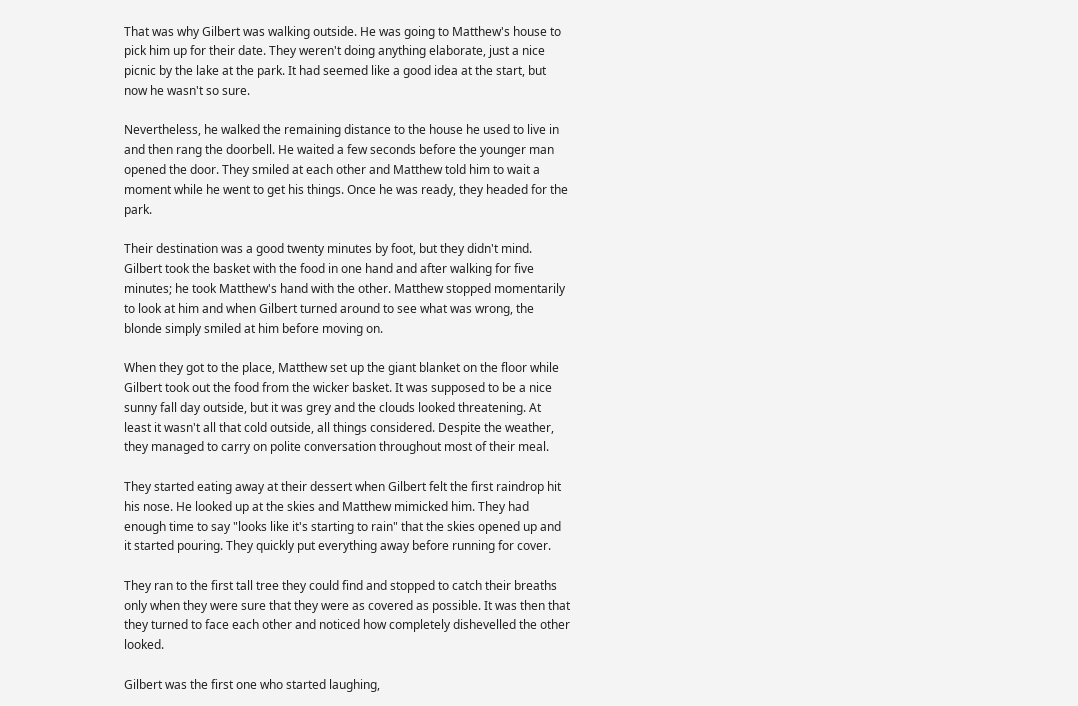That was why Gilbert was walking outside. He was going to Matthew's house to pick him up for their date. They weren't doing anything elaborate, just a nice picnic by the lake at the park. It had seemed like a good idea at the start, but now he wasn't so sure.

Nevertheless, he walked the remaining distance to the house he used to live in and then rang the doorbell. He waited a few seconds before the younger man opened the door. They smiled at each other and Matthew told him to wait a moment while he went to get his things. Once he was ready, they headed for the park.

Their destination was a good twenty minutes by foot, but they didn't mind. Gilbert took the basket with the food in one hand and after walking for five minutes; he took Matthew's hand with the other. Matthew stopped momentarily to look at him and when Gilbert turned around to see what was wrong, the blonde simply smiled at him before moving on.

When they got to the place, Matthew set up the giant blanket on the floor while Gilbert took out the food from the wicker basket. It was supposed to be a nice sunny fall day outside, but it was grey and the clouds looked threatening. At least it wasn't all that cold outside, all things considered. Despite the weather, they managed to carry on polite conversation throughout most of their meal.

They started eating away at their dessert when Gilbert felt the first raindrop hit his nose. He looked up at the skies and Matthew mimicked him. They had enough time to say "looks like it's starting to rain" that the skies opened up and it started pouring. They quickly put everything away before running for cover.

They ran to the first tall tree they could find and stopped to catch their breaths only when they were sure that they were as covered as possible. It was then that they turned to face each other and noticed how completely dishevelled the other looked.

Gilbert was the first one who started laughing,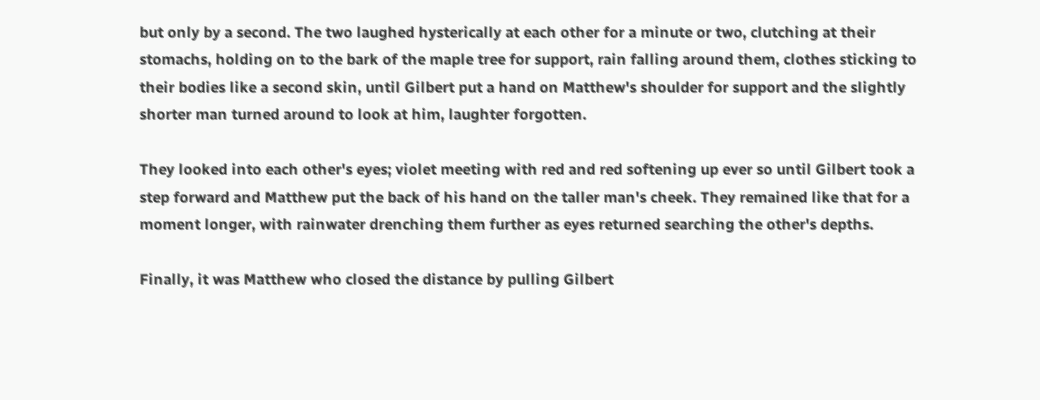but only by a second. The two laughed hysterically at each other for a minute or two, clutching at their stomachs, holding on to the bark of the maple tree for support, rain falling around them, clothes sticking to their bodies like a second skin, until Gilbert put a hand on Matthew's shoulder for support and the slightly shorter man turned around to look at him, laughter forgotten.

They looked into each other's eyes; violet meeting with red and red softening up ever so until Gilbert took a step forward and Matthew put the back of his hand on the taller man's cheek. They remained like that for a moment longer, with rainwater drenching them further as eyes returned searching the other's depths.

Finally, it was Matthew who closed the distance by pulling Gilbert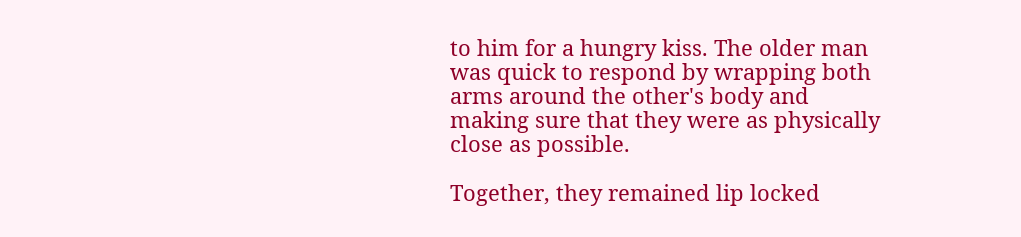to him for a hungry kiss. The older man was quick to respond by wrapping both arms around the other's body and making sure that they were as physically close as possible.

Together, they remained lip locked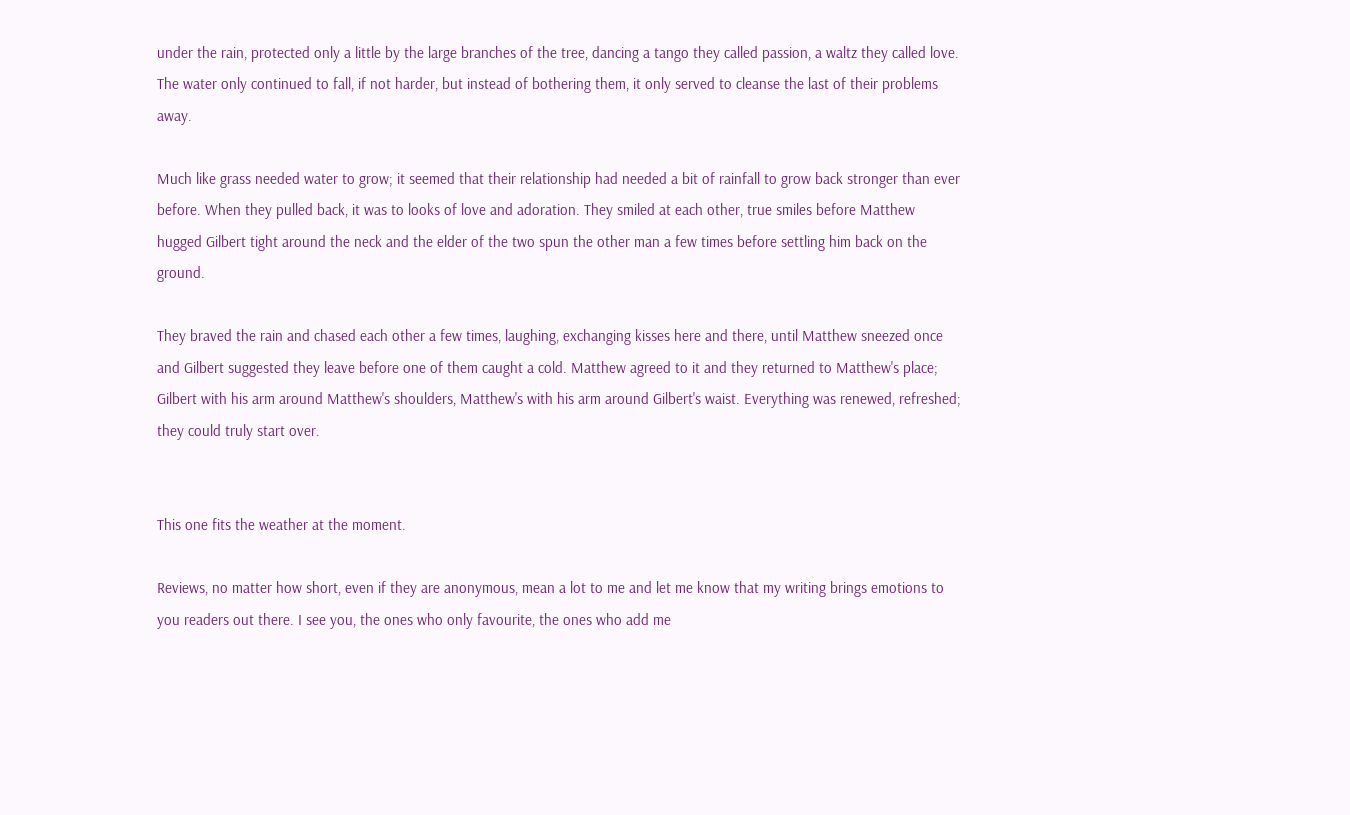under the rain, protected only a little by the large branches of the tree, dancing a tango they called passion, a waltz they called love. The water only continued to fall, if not harder, but instead of bothering them, it only served to cleanse the last of their problems away.

Much like grass needed water to grow; it seemed that their relationship had needed a bit of rainfall to grow back stronger than ever before. When they pulled back, it was to looks of love and adoration. They smiled at each other, true smiles before Matthew hugged Gilbert tight around the neck and the elder of the two spun the other man a few times before settling him back on the ground.

They braved the rain and chased each other a few times, laughing, exchanging kisses here and there, until Matthew sneezed once and Gilbert suggested they leave before one of them caught a cold. Matthew agreed to it and they returned to Matthew's place; Gilbert with his arm around Matthew's shoulders, Matthew's with his arm around Gilbert's waist. Everything was renewed, refreshed; they could truly start over.


This one fits the weather at the moment.

Reviews, no matter how short, even if they are anonymous, mean a lot to me and let me know that my writing brings emotions to you readers out there. I see you, the ones who only favourite, the ones who add me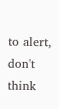to alert, don't think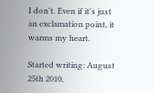I don't. Even if it's just an exclamation point, it warms my heart.

Started writing: August 25th 2010,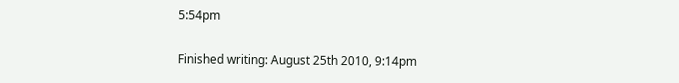5:54pm

Finished writing: August 25th 2010, 9:14pm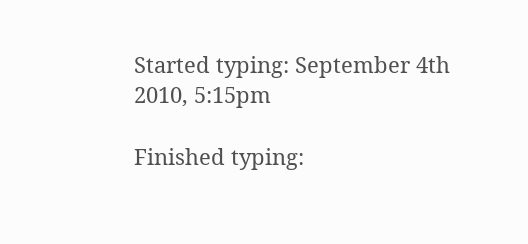Started typing: September 4th 2010, 5:15pm

Finished typing: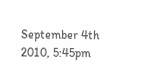September 4th 2010, 5:45pm